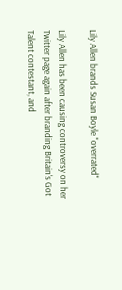Lily Allen brands Susan Boyle "overrated"

Lily Allen has been causing controversy on her Twitter page again after branding Britain's Got Talent contestant, and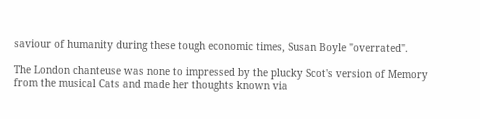saviour of humanity during these tough economic times, Susan Boyle "overrated".

The London chanteuse was none to impressed by the plucky Scot's version of Memory from the musical Cats and made her thoughts known via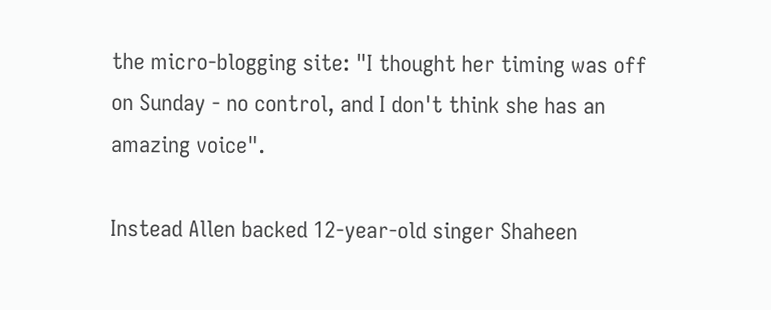the micro-blogging site: "I thought her timing was off on Sunday - no control, and I don't think she has an amazing voice".

Instead Allen backed 12-year-old singer Shaheen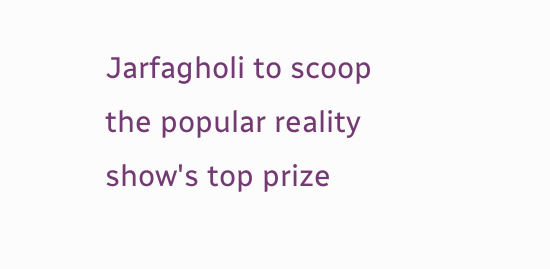Jarfagholi to scoop the popular reality show's top prize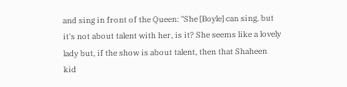and sing in front of the Queen: "She [Boyle] can sing, but it's not about talent with her, is it? She seems like a lovely lady but, if the show is about talent, then that Shaheen kid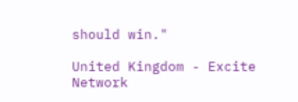should win."

United Kingdom - Excite Network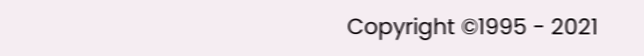Copyright ©1995 - 2021